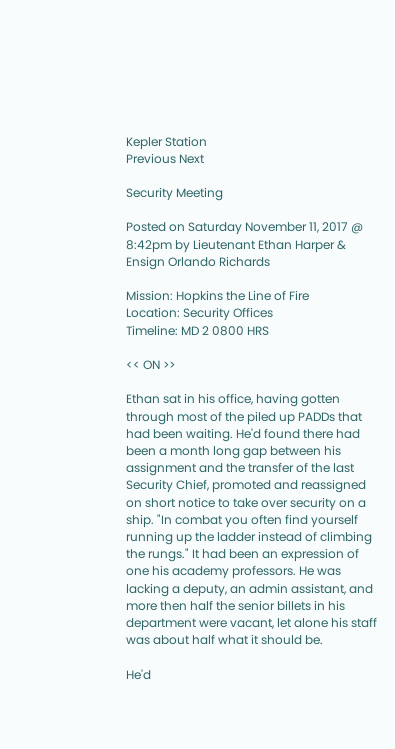Kepler Station
Previous Next

Security Meeting

Posted on Saturday November 11, 2017 @ 8:42pm by Lieutenant Ethan Harper & Ensign Orlando Richards

Mission: Hopkins the Line of Fire
Location: Security Offices
Timeline: MD 2 0800 HRS

<< ON >>

Ethan sat in his office, having gotten through most of the piled up PADDs that had been waiting. He'd found there had been a month long gap between his assignment and the transfer of the last Security Chief, promoted and reassigned on short notice to take over security on a ship. "In combat you often find yourself running up the ladder instead of climbing the rungs." It had been an expression of one his academy professors. He was lacking a deputy, an admin assistant, and more then half the senior billets in his department were vacant, let alone his staff was about half what it should be.

He'd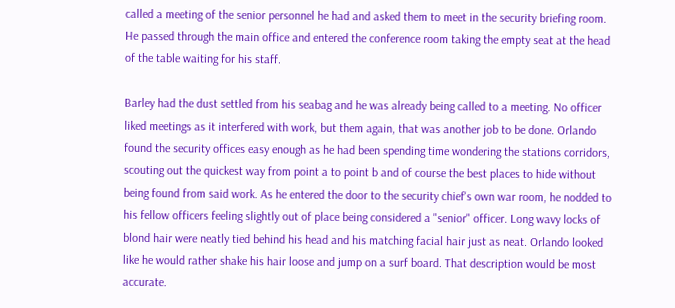called a meeting of the senior personnel he had and asked them to meet in the security briefing room. He passed through the main office and entered the conference room taking the empty seat at the head of the table waiting for his staff.

Barley had the dust settled from his seabag and he was already being called to a meeting. No officer liked meetings as it interfered with work, but them again, that was another job to be done. Orlando found the security offices easy enough as he had been spending time wondering the stations corridors, scouting out the quickest way from point a to point b and of course the best places to hide without being found from said work. As he entered the door to the security chief's own war room, he nodded to his fellow officers feeling slightly out of place being considered a "senior" officer. Long wavy locks of blond hair were neatly tied behind his head and his matching facial hair just as neat. Orlando looked like he would rather shake his hair loose and jump on a surf board. That description would be most accurate.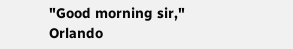"Good morning sir," Orlando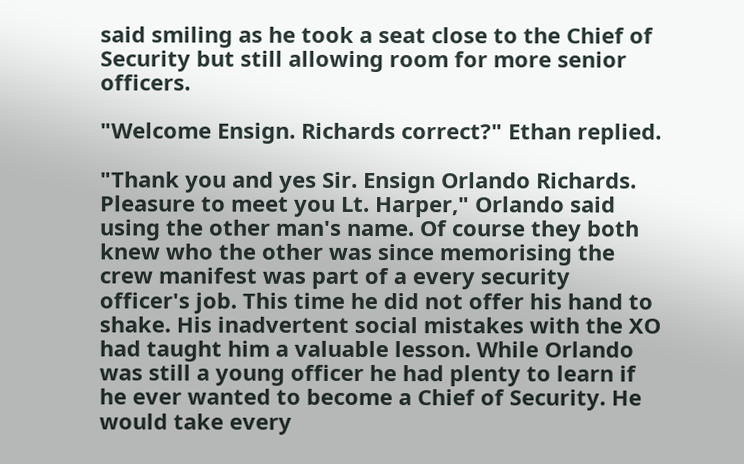said smiling as he took a seat close to the Chief of Security but still allowing room for more senior officers.

"Welcome Ensign. Richards correct?" Ethan replied.

"Thank you and yes Sir. Ensign Orlando Richards. Pleasure to meet you Lt. Harper," Orlando said using the other man's name. Of course they both knew who the other was since memorising the crew manifest was part of a every security officer's job. This time he did not offer his hand to shake. His inadvertent social mistakes with the XO had taught him a valuable lesson. While Orlando was still a young officer he had plenty to learn if he ever wanted to become a Chief of Security. He would take every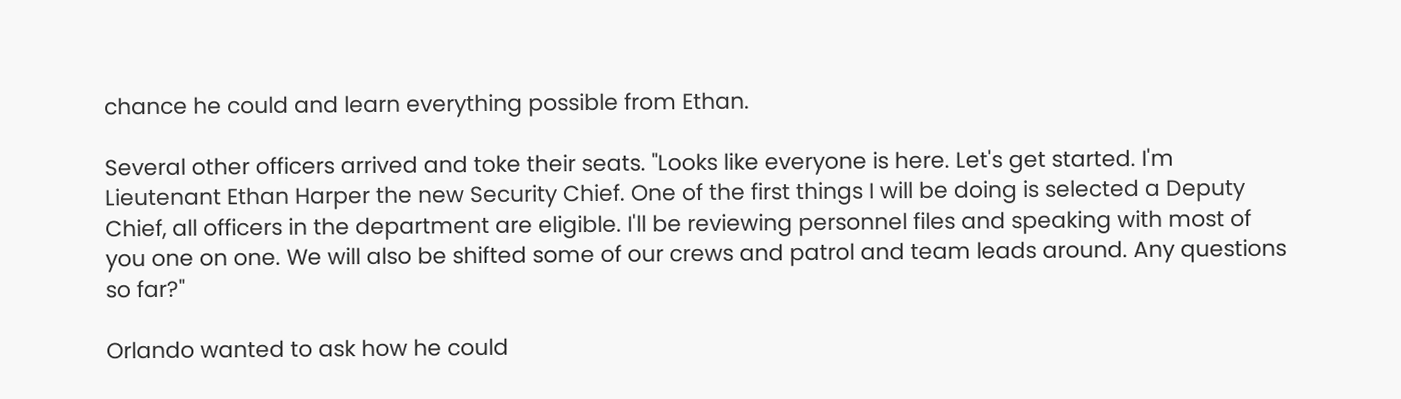chance he could and learn everything possible from Ethan.

Several other officers arrived and toke their seats. "Looks like everyone is here. Let's get started. I'm Lieutenant Ethan Harper the new Security Chief. One of the first things I will be doing is selected a Deputy Chief, all officers in the department are eligible. I'll be reviewing personnel files and speaking with most of you one on one. We will also be shifted some of our crews and patrol and team leads around. Any questions so far?"

Orlando wanted to ask how he could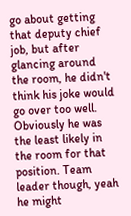go about getting that deputy chief job, but after glancing around the room, he didn't think his joke would go over too well. Obviously he was the least likely in the room for that position. Team leader though, yeah he might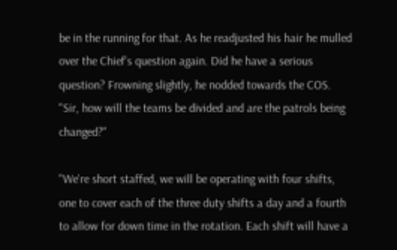be in the running for that. As he readjusted his hair he mulled over the Chief's question again. Did he have a serious question? Frowning slightly, he nodded towards the COS. "Sir, how will the teams be divided and are the patrols being changed?"

"We're short staffed, we will be operating with four shifts, one to cover each of the three duty shifts a day and a fourth to allow for down time in the rotation. Each shift will have a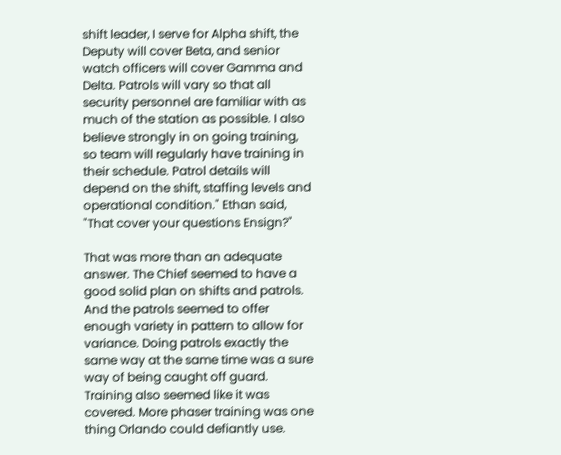shift leader, I serve for Alpha shift, the Deputy will cover Beta, and senior watch officers will cover Gamma and Delta. Patrols will vary so that all security personnel are familiar with as much of the station as possible. I also believe strongly in on going training, so team will regularly have training in their schedule. Patrol details will depend on the shift, staffing levels and operational condition." Ethan said, "That cover your questions Ensign?"

That was more than an adequate answer. The Chief seemed to have a good solid plan on shifts and patrols. And the patrols seemed to offer enough variety in pattern to allow for variance. Doing patrols exactly the same way at the same time was a sure way of being caught off guard. Training also seemed like it was covered. More phaser training was one thing Orlando could defiantly use.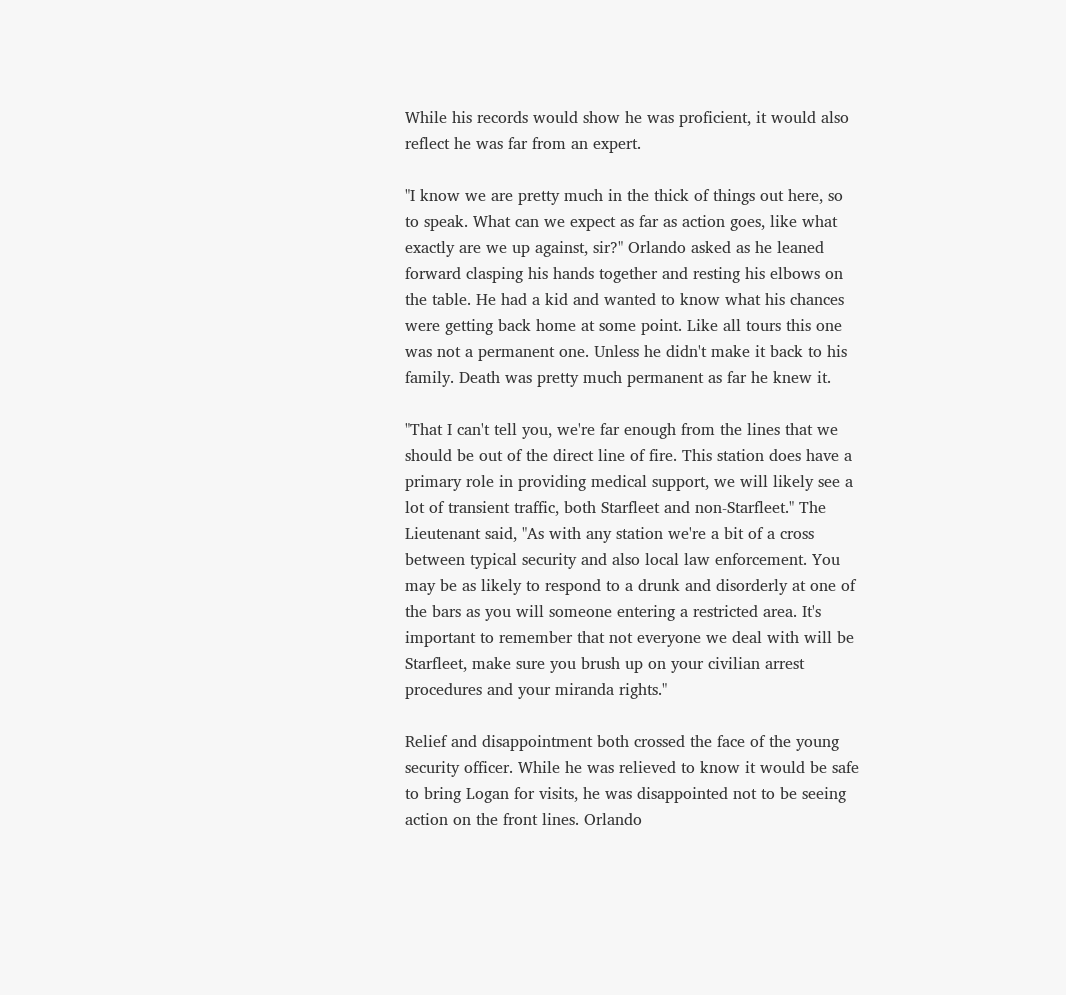While his records would show he was proficient, it would also reflect he was far from an expert.

"I know we are pretty much in the thick of things out here, so to speak. What can we expect as far as action goes, like what exactly are we up against, sir?" Orlando asked as he leaned forward clasping his hands together and resting his elbows on the table. He had a kid and wanted to know what his chances were getting back home at some point. Like all tours this one was not a permanent one. Unless he didn't make it back to his family. Death was pretty much permanent as far he knew it.

"That I can't tell you, we're far enough from the lines that we should be out of the direct line of fire. This station does have a primary role in providing medical support, we will likely see a lot of transient traffic, both Starfleet and non-Starfleet." The Lieutenant said, "As with any station we're a bit of a cross between typical security and also local law enforcement. You may be as likely to respond to a drunk and disorderly at one of the bars as you will someone entering a restricted area. It's important to remember that not everyone we deal with will be Starfleet, make sure you brush up on your civilian arrest procedures and your miranda rights."

Relief and disappointment both crossed the face of the young security officer. While he was relieved to know it would be safe to bring Logan for visits, he was disappointed not to be seeing action on the front lines. Orlando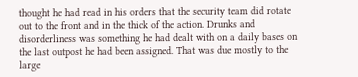thought he had read in his orders that the security team did rotate out to the front and in the thick of the action. Drunks and disorderliness was something he had dealt with on a daily bases on the last outpost he had been assigned. That was due mostly to the large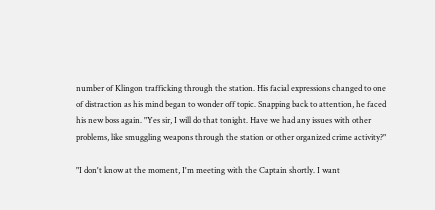number of Klingon trafficking through the station. His facial expressions changed to one of distraction as his mind began to wonder off topic. Snapping back to attention, he faced his new boss again. "Yes sir, I will do that tonight. Have we had any issues with other problems, like smuggling weapons through the station or other organized crime activity?"

"I don't know at the moment, I'm meeting with the Captain shortly. I want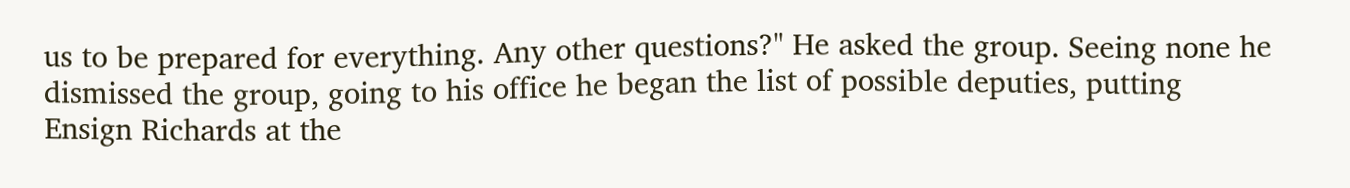us to be prepared for everything. Any other questions?" He asked the group. Seeing none he dismissed the group, going to his office he began the list of possible deputies, putting Ensign Richards at the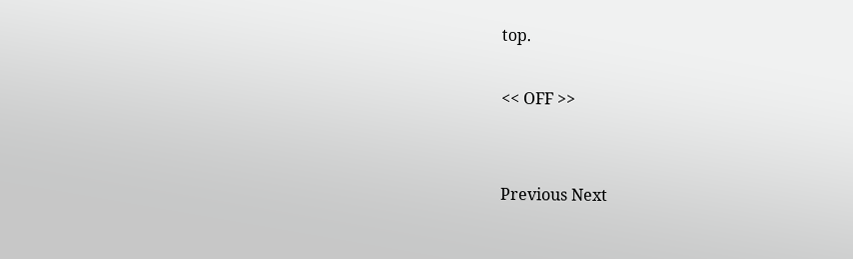top.

<< OFF >>


Previous Next